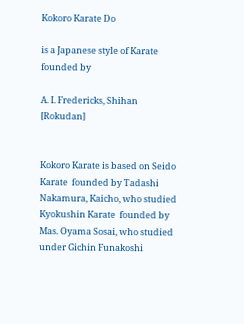Kokoro Karate Do

is a Japanese style of Karate founded by

A. I. Fredericks, Shihan [Rokudan]


Kokoro Karate is based on Seido Karate  founded by Tadashi Nakamura, Kaicho, who studied  Kyokushin Karate  founded by Mas. Oyama Sosai, who studied under Gichin Funakoshi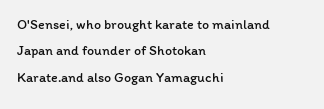O'Sensei, who brought karate to mainland Japan and founder of Shotokan Karate.and also Gogan Yamaguchi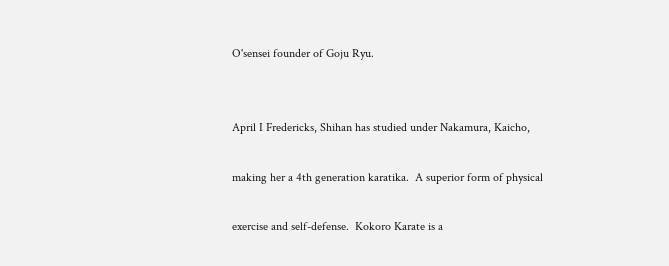O'sensei founder of Goju Ryu.


April I Fredericks, Shihan has studied under Nakamura, Kaicho,

making her a 4th generation karatika.  A superior form of physical

exercise and self-defense.  Kokoro Karate is a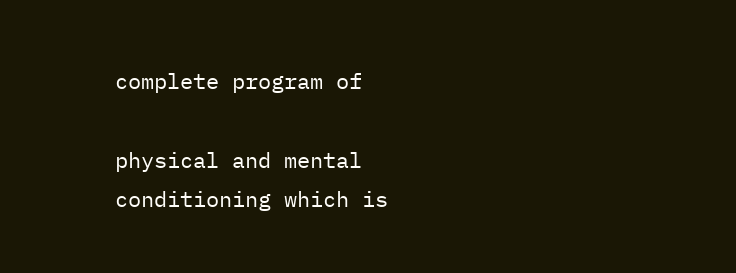complete program of

physical and mental conditioning which is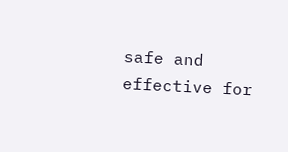safe and effective for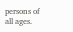persons of all ages.